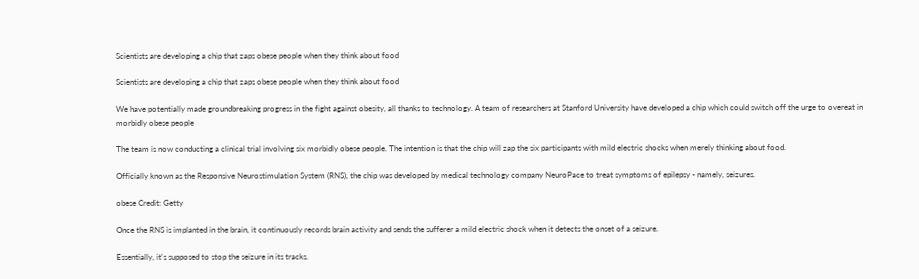Scientists are developing a chip that zaps obese people when they think about food

Scientists are developing a chip that zaps obese people when they think about food

We have potentially made groundbreaking progress in the fight against obesity, all thanks to technology. A team of researchers at Stanford University have developed a chip which could switch off the urge to overeat in morbidly obese people

The team is now conducting a clinical trial involving six morbidly obese people. The intention is that the chip will zap the six participants with mild electric shocks when merely thinking about food.

Officially known as the Responsive Neurostimulation System (RNS), the chip was developed by medical technology company NeuroPace to treat symptoms of epilepsy - namely, seizures.

obese Credit: Getty

Once the RNS is implanted in the brain, it continuously records brain activity and sends the sufferer a mild electric shock when it detects the onset of a seizure.

Essentially, it's supposed to stop the seizure in its tracks.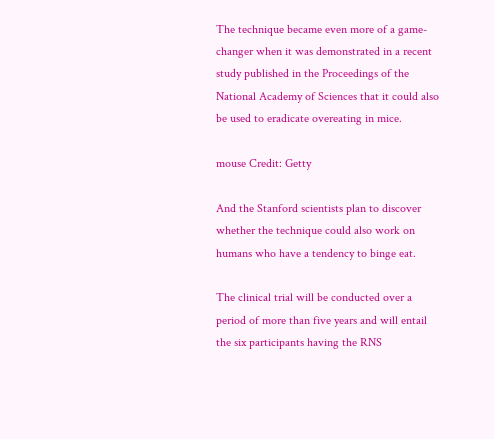The technique became even more of a game-changer when it was demonstrated in a recent study published in the Proceedings of the National Academy of Sciences that it could also be used to eradicate overeating in mice.

mouse Credit: Getty

And the Stanford scientists plan to discover whether the technique could also work on humans who have a tendency to binge eat.

The clinical trial will be conducted over a period of more than five years and will entail the six participants having the RNS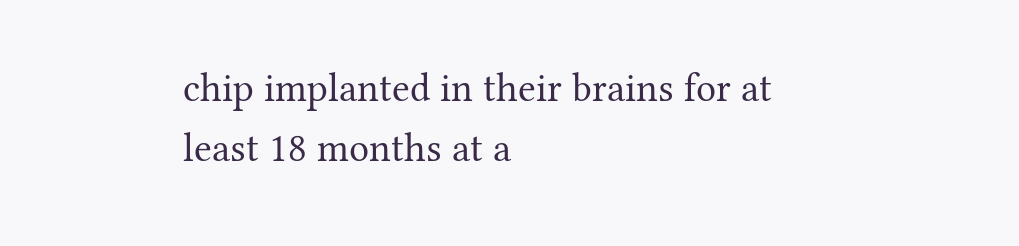chip implanted in their brains for at least 18 months at a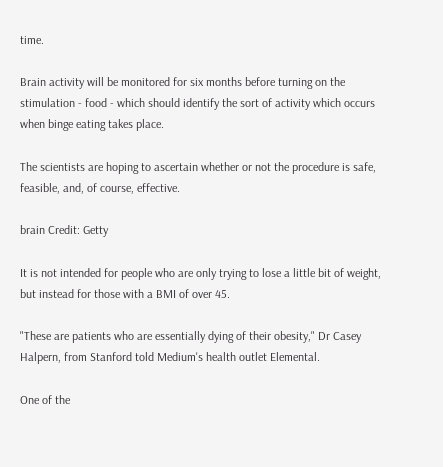time.

Brain activity will be monitored for six months before turning on the stimulation - food - which should identify the sort of activity which occurs when binge eating takes place.

The scientists are hoping to ascertain whether or not the procedure is safe, feasible, and, of course, effective.

brain Credit: Getty

It is not intended for people who are only trying to lose a little bit of weight, but instead for those with a BMI of over 45.

"These are patients who are essentially dying of their obesity," Dr Casey Halpern, from Stanford told Medium's health outlet Elemental.

One of the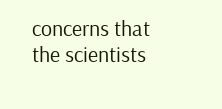concerns that the scientists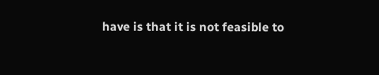have is that it is not feasible to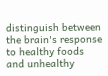distinguish between the brain's response to healthy foods and unhealthy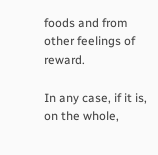foods and from other feelings of reward.

In any case, if it is, on the whole,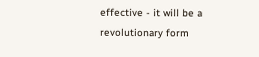effective - it will be a revolutionary form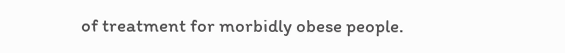of treatment for morbidly obese people.